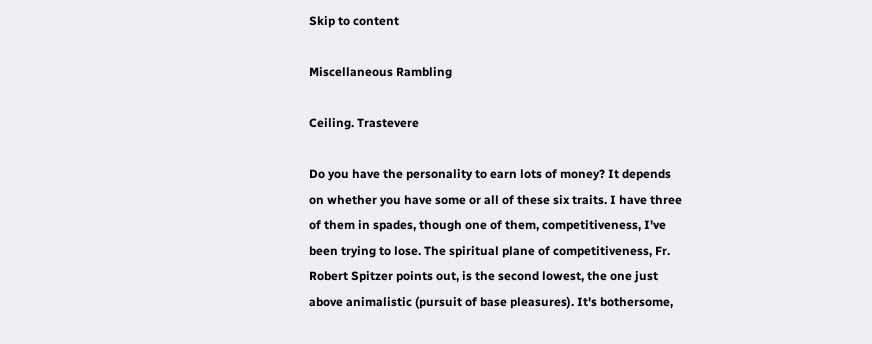Skip to content

Miscellaneous Rambling

Ceiling. Trastevere

Do you have the personality to earn lots of money? It depends on whether you have some or all of these six traits. I have three of them in spades, though one of them, competitiveness, I've been trying to lose. The spiritual plane of competitiveness, Fr. Robert Spitzer points out, is the second lowest, the one just above animalistic (pursuit of base pleasures). It's bothersome,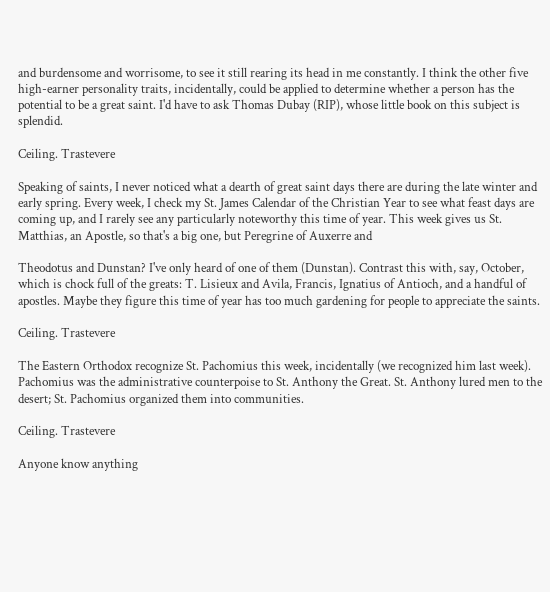and burdensome and worrisome, to see it still rearing its head in me constantly. I think the other five high-earner personality traits, incidentally, could be applied to determine whether a person has the potential to be a great saint. I'd have to ask Thomas Dubay (RIP), whose little book on this subject is splendid.

Ceiling. Trastevere

Speaking of saints, I never noticed what a dearth of great saint days there are during the late winter and early spring. Every week, I check my St. James Calendar of the Christian Year to see what feast days are coming up, and I rarely see any particularly noteworthy this time of year. This week gives us St. Matthias, an Apostle, so that's a big one, but Peregrine of Auxerre and

Theodotus and Dunstan? I've only heard of one of them (Dunstan). Contrast this with, say, October, which is chock full of the greats: T. Lisieux and Avila, Francis, Ignatius of Antioch, and a handful of apostles. Maybe they figure this time of year has too much gardening for people to appreciate the saints.

Ceiling. Trastevere

The Eastern Orthodox recognize St. Pachomius this week, incidentally (we recognized him last week). Pachomius was the administrative counterpoise to St. Anthony the Great. St. Anthony lured men to the desert; St. Pachomius organized them into communities.

Ceiling. Trastevere

Anyone know anything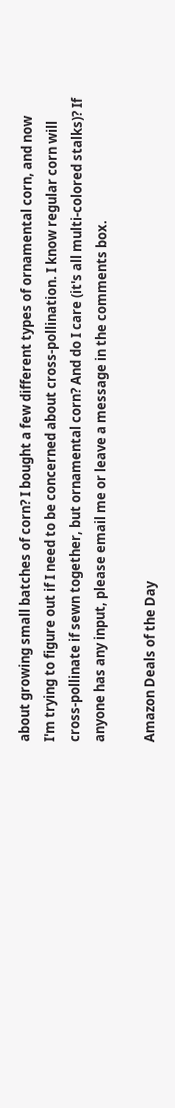about growing small batches of corn? I bought a few different types of ornamental corn, and now I'm trying to figure out if I need to be concerned about cross-pollination. I know regular corn will cross-pollinate if sewn together, but ornamental corn? And do I care (it's all multi-colored stalks)? If anyone has any input, please email me or leave a message in the comments box.

Amazon Deals of the Day